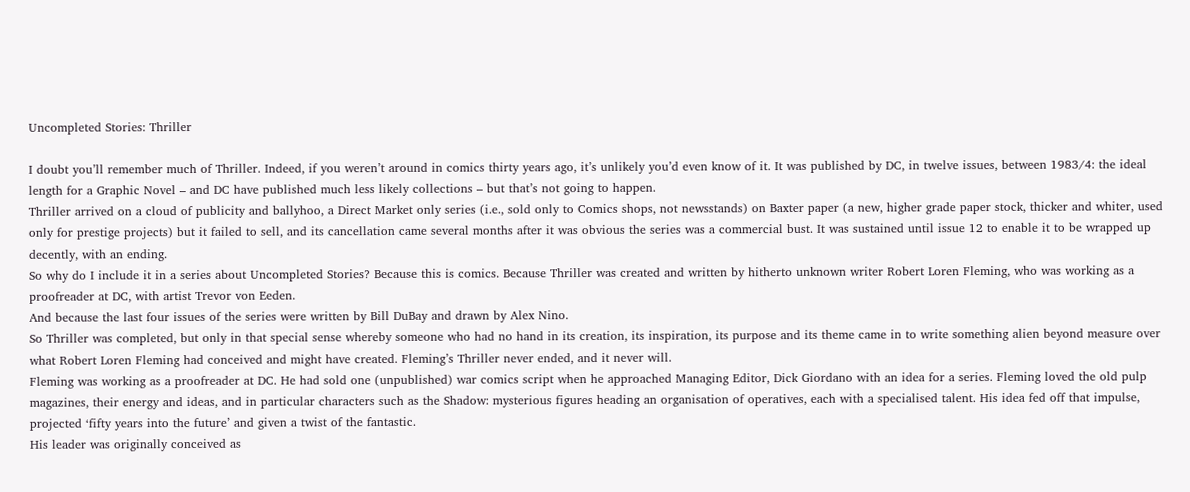Uncompleted Stories: Thriller

I doubt you’ll remember much of Thriller. Indeed, if you weren’t around in comics thirty years ago, it’s unlikely you’d even know of it. It was published by DC, in twelve issues, between 1983/4: the ideal length for a Graphic Novel – and DC have published much less likely collections – but that’s not going to happen.
Thriller arrived on a cloud of publicity and ballyhoo, a Direct Market only series (i.e., sold only to Comics shops, not newsstands) on Baxter paper (a new, higher grade paper stock, thicker and whiter, used only for prestige projects) but it failed to sell, and its cancellation came several months after it was obvious the series was a commercial bust. It was sustained until issue 12 to enable it to be wrapped up decently, with an ending.
So why do I include it in a series about Uncompleted Stories? Because this is comics. Because Thriller was created and written by hitherto unknown writer Robert Loren Fleming, who was working as a proofreader at DC, with artist Trevor von Eeden.
And because the last four issues of the series were written by Bill DuBay and drawn by Alex Nino.
So Thriller was completed, but only in that special sense whereby someone who had no hand in its creation, its inspiration, its purpose and its theme came in to write something alien beyond measure over what Robert Loren Fleming had conceived and might have created. Fleming’s Thriller never ended, and it never will.
Fleming was working as a proofreader at DC. He had sold one (unpublished) war comics script when he approached Managing Editor, Dick Giordano with an idea for a series. Fleming loved the old pulp magazines, their energy and ideas, and in particular characters such as the Shadow: mysterious figures heading an organisation of operatives, each with a specialised talent. His idea fed off that impulse, projected ‘fifty years into the future’ and given a twist of the fantastic.
His leader was originally conceived as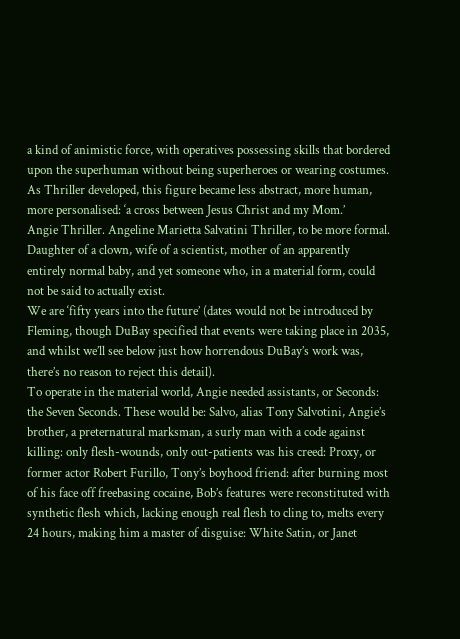a kind of animistic force, with operatives possessing skills that bordered upon the superhuman without being superheroes or wearing costumes. As Thriller developed, this figure became less abstract, more human, more personalised: ‘a cross between Jesus Christ and my Mom.’
Angie Thriller. Angeline Marietta Salvatini Thriller, to be more formal. Daughter of a clown, wife of a scientist, mother of an apparently entirely normal baby, and yet someone who, in a material form, could not be said to actually exist.
We are ‘fifty years into the future’ (dates would not be introduced by Fleming, though DuBay specified that events were taking place in 2035, and whilst we’ll see below just how horrendous DuBay’s work was, there’s no reason to reject this detail).
To operate in the material world, Angie needed assistants, or Seconds: the Seven Seconds. These would be: Salvo, alias Tony Salvotini, Angie’s brother, a preternatural marksman, a surly man with a code against killing: only flesh-wounds, only out-patients was his creed: Proxy, or former actor Robert Furillo, Tony’s boyhood friend: after burning most of his face off freebasing cocaine, Bob’s features were reconstituted with synthetic flesh which, lacking enough real flesh to cling to, melts every 24 hours, making him a master of disguise: White Satin, or Janet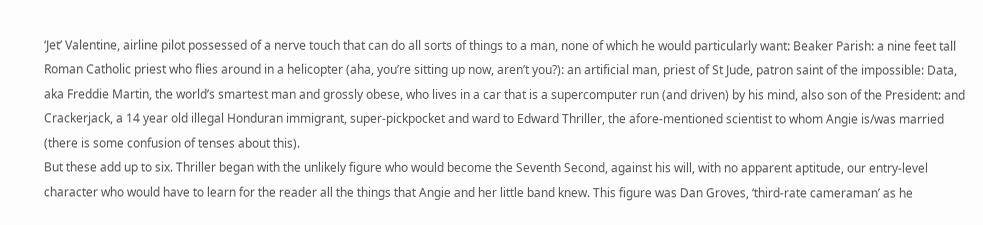‘Jet’ Valentine, airline pilot possessed of a nerve touch that can do all sorts of things to a man, none of which he would particularly want: Beaker Parish: a nine feet tall Roman Catholic priest who flies around in a helicopter (aha, you’re sitting up now, aren’t you?): an artificial man, priest of St Jude, patron saint of the impossible: Data, aka Freddie Martin, the world’s smartest man and grossly obese, who lives in a car that is a supercomputer run (and driven) by his mind, also son of the President: and Crackerjack, a 14 year old illegal Honduran immigrant, super-pickpocket and ward to Edward Thriller, the afore-mentioned scientist to whom Angie is/was married (there is some confusion of tenses about this).
But these add up to six. Thriller began with the unlikely figure who would become the Seventh Second, against his will, with no apparent aptitude, our entry-level character who would have to learn for the reader all the things that Angie and her little band knew. This figure was Dan Groves, ‘third-rate cameraman’ as he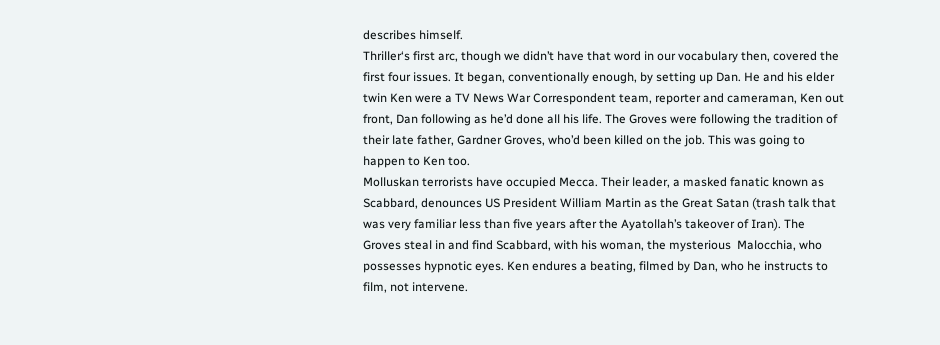describes himself.
Thriller‘s first arc, though we didn’t have that word in our vocabulary then, covered the first four issues. It began, conventionally enough, by setting up Dan. He and his elder twin Ken were a TV News War Correspondent team, reporter and cameraman, Ken out front, Dan following as he’d done all his life. The Groves were following the tradition of their late father, Gardner Groves, who’d been killed on the job. This was going to happen to Ken too.
Molluskan terrorists have occupied Mecca. Their leader, a masked fanatic known as Scabbard, denounces US President William Martin as the Great Satan (trash talk that was very familiar less than five years after the Ayatollah’s takeover of Iran). The Groves steal in and find Scabbard, with his woman, the mysterious  Malocchia, who possesses hypnotic eyes. Ken endures a beating, filmed by Dan, who he instructs to film, not intervene.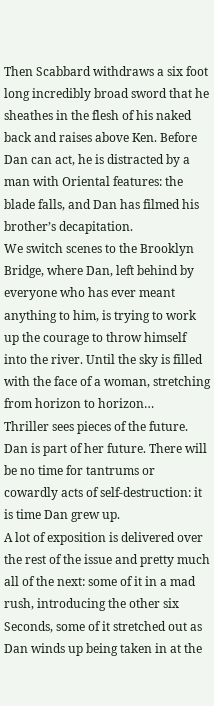Then Scabbard withdraws a six foot long incredibly broad sword that he sheathes in the flesh of his naked back and raises above Ken. Before Dan can act, he is distracted by a man with Oriental features: the blade falls, and Dan has filmed his brother’s decapitation.
We switch scenes to the Brooklyn Bridge, where Dan, left behind by everyone who has ever meant anything to him, is trying to work up the courage to throw himself into the river. Until the sky is filled with the face of a woman, stretching from horizon to horizon…
Thriller sees pieces of the future. Dan is part of her future. There will be no time for tantrums or cowardly acts of self-destruction: it is time Dan grew up.
A lot of exposition is delivered over the rest of the issue and pretty much all of the next: some of it in a mad rush, introducing the other six Seconds, some of it stretched out as Dan winds up being taken in at the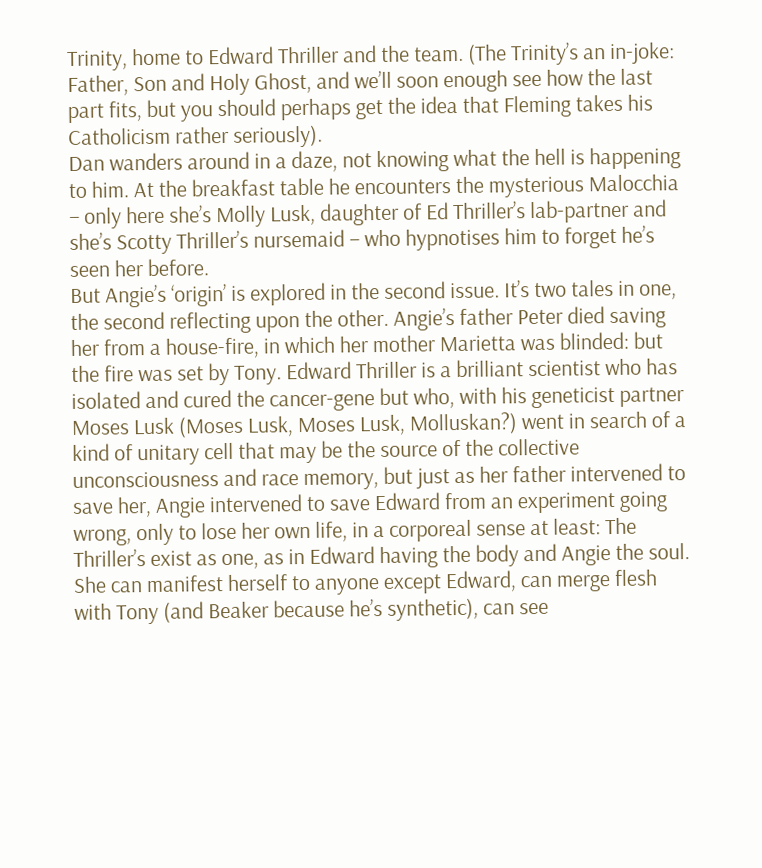Trinity, home to Edward Thriller and the team. (The Trinity’s an in-joke: Father, Son and Holy Ghost, and we’ll soon enough see how the last part fits, but you should perhaps get the idea that Fleming takes his Catholicism rather seriously).
Dan wanders around in a daze, not knowing what the hell is happening to him. At the breakfast table he encounters the mysterious Malocchia – only here she’s Molly Lusk, daughter of Ed Thriller’s lab-partner and she’s Scotty Thriller’s nursemaid – who hypnotises him to forget he’s seen her before.
But Angie’s ‘origin’ is explored in the second issue. It’s two tales in one, the second reflecting upon the other. Angie’s father Peter died saving her from a house-fire, in which her mother Marietta was blinded: but the fire was set by Tony. Edward Thriller is a brilliant scientist who has isolated and cured the cancer-gene but who, with his geneticist partner Moses Lusk (Moses Lusk, Moses Lusk, Molluskan?) went in search of a kind of unitary cell that may be the source of the collective unconsciousness and race memory, but just as her father intervened to save her, Angie intervened to save Edward from an experiment going wrong, only to lose her own life, in a corporeal sense at least: The Thriller’s exist as one, as in Edward having the body and Angie the soul. She can manifest herself to anyone except Edward, can merge flesh with Tony (and Beaker because he’s synthetic), can see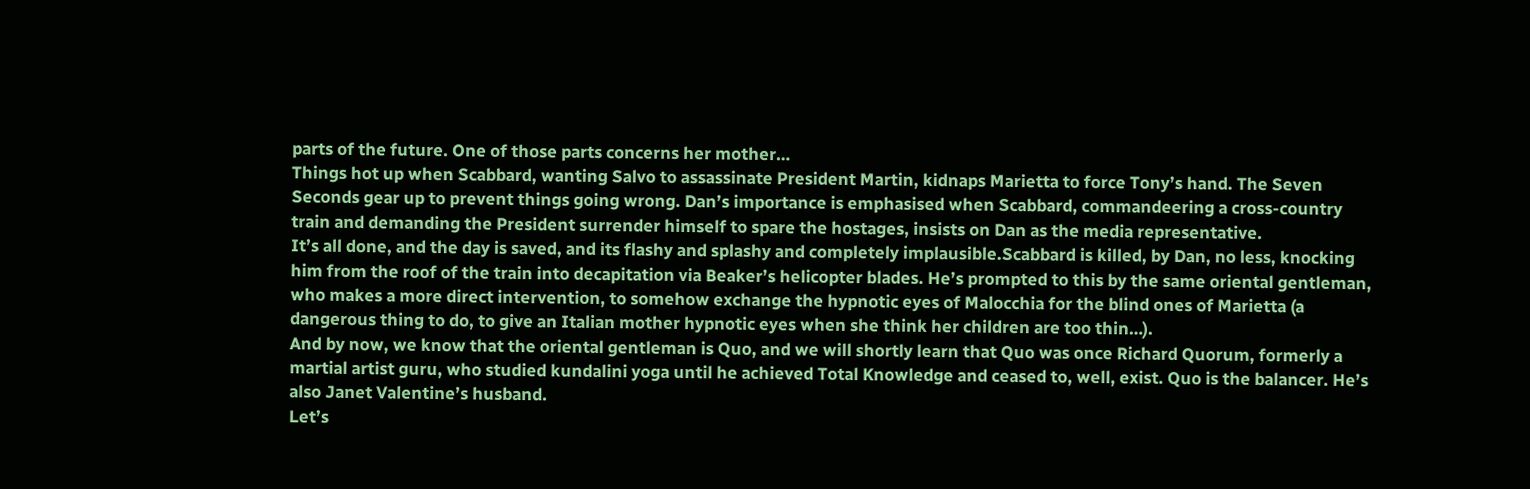parts of the future. One of those parts concerns her mother…
Things hot up when Scabbard, wanting Salvo to assassinate President Martin, kidnaps Marietta to force Tony’s hand. The Seven Seconds gear up to prevent things going wrong. Dan’s importance is emphasised when Scabbard, commandeering a cross-country train and demanding the President surrender himself to spare the hostages, insists on Dan as the media representative.
It’s all done, and the day is saved, and its flashy and splashy and completely implausible.Scabbard is killed, by Dan, no less, knocking him from the roof of the train into decapitation via Beaker’s helicopter blades. He’s prompted to this by the same oriental gentleman, who makes a more direct intervention, to somehow exchange the hypnotic eyes of Malocchia for the blind ones of Marietta (a dangerous thing to do, to give an Italian mother hypnotic eyes when she think her children are too thin…).
And by now, we know that the oriental gentleman is Quo, and we will shortly learn that Quo was once Richard Quorum, formerly a martial artist guru, who studied kundalini yoga until he achieved Total Knowledge and ceased to, well, exist. Quo is the balancer. He’s also Janet Valentine’s husband.
Let’s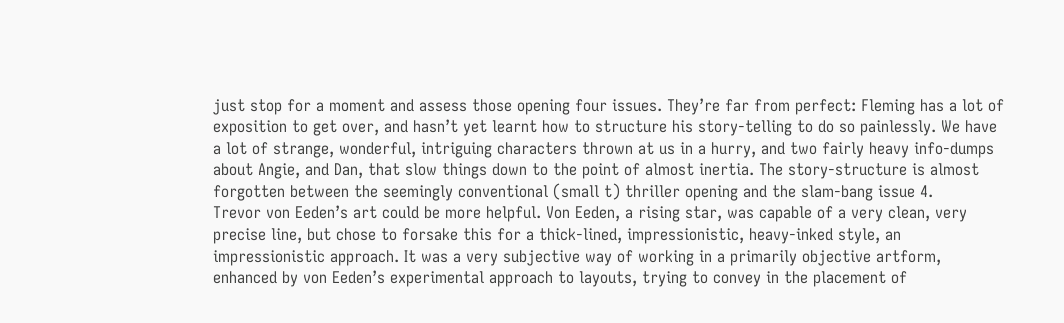just stop for a moment and assess those opening four issues. They’re far from perfect: Fleming has a lot of exposition to get over, and hasn’t yet learnt how to structure his story-telling to do so painlessly. We have a lot of strange, wonderful, intriguing characters thrown at us in a hurry, and two fairly heavy info-dumps about Angie, and Dan, that slow things down to the point of almost inertia. The story-structure is almost forgotten between the seemingly conventional (small t) thriller opening and the slam-bang issue 4.
Trevor von Eeden’s art could be more helpful. Von Eeden, a rising star, was capable of a very clean, very precise line, but chose to forsake this for a thick-lined, impressionistic, heavy-inked style, an impressionistic approach. It was a very subjective way of working in a primarily objective artform, enhanced by von Eeden’s experimental approach to layouts, trying to convey in the placement of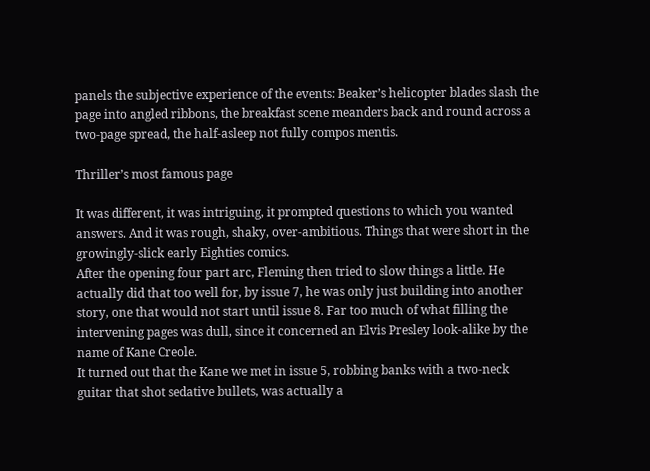panels the subjective experience of the events: Beaker’s helicopter blades slash the page into angled ribbons, the breakfast scene meanders back and round across a two-page spread, the half-asleep not fully compos mentis.

Thriller’s most famous page

It was different, it was intriguing, it prompted questions to which you wanted answers. And it was rough, shaky, over-ambitious. Things that were short in the growingly-slick early Eighties comics.
After the opening four part arc, Fleming then tried to slow things a little. He actually did that too well for, by issue 7, he was only just building into another story, one that would not start until issue 8. Far too much of what filling the intervening pages was dull, since it concerned an Elvis Presley look-alike by the name of Kane Creole.
It turned out that the Kane we met in issue 5, robbing banks with a two-neck guitar that shot sedative bullets, was actually a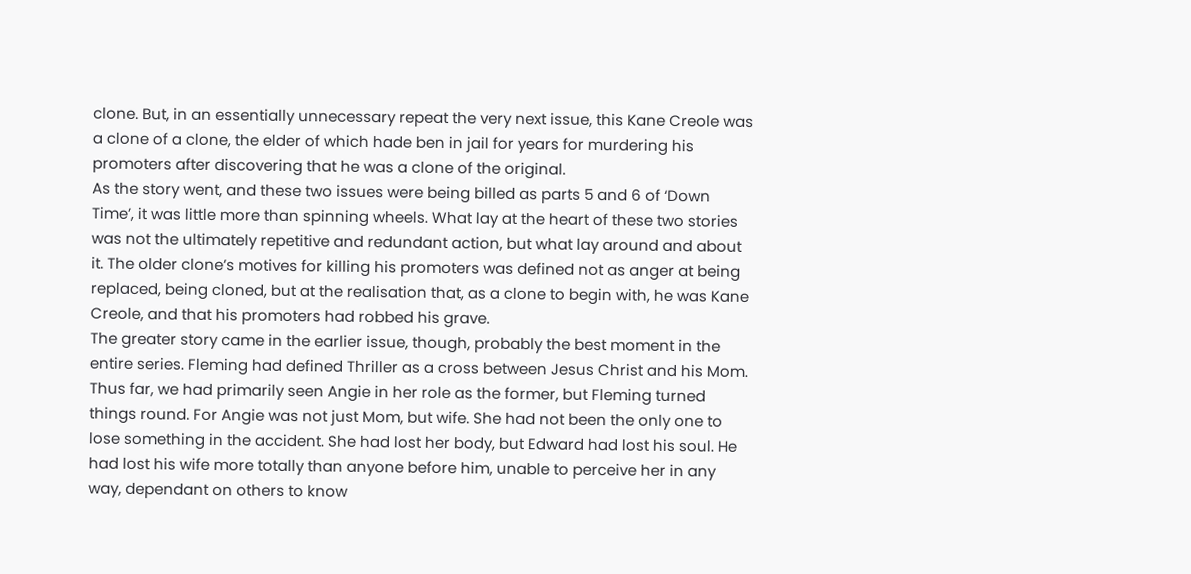clone. But, in an essentially unnecessary repeat the very next issue, this Kane Creole was a clone of a clone, the elder of which hade ben in jail for years for murdering his promoters after discovering that he was a clone of the original.
As the story went, and these two issues were being billed as parts 5 and 6 of ‘Down Time’, it was little more than spinning wheels. What lay at the heart of these two stories was not the ultimately repetitive and redundant action, but what lay around and about it. The older clone’s motives for killing his promoters was defined not as anger at being replaced, being cloned, but at the realisation that, as a clone to begin with, he was Kane Creole, and that his promoters had robbed his grave.
The greater story came in the earlier issue, though, probably the best moment in the entire series. Fleming had defined Thriller as a cross between Jesus Christ and his Mom. Thus far, we had primarily seen Angie in her role as the former, but Fleming turned things round. For Angie was not just Mom, but wife. She had not been the only one to lose something in the accident. She had lost her body, but Edward had lost his soul. He had lost his wife more totally than anyone before him, unable to perceive her in any way, dependant on others to know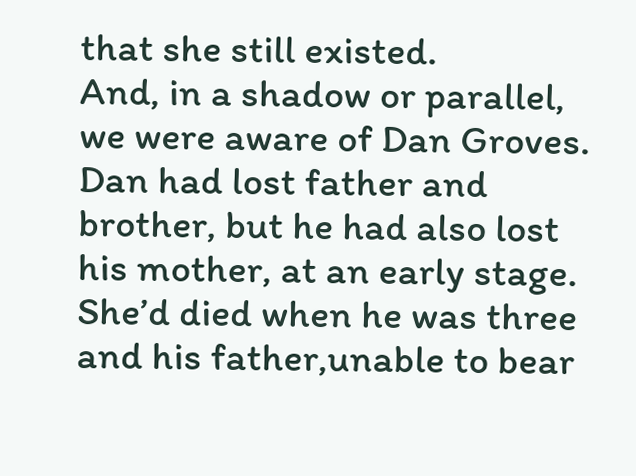that she still existed.
And, in a shadow or parallel, we were aware of Dan Groves. Dan had lost father and brother, but he had also lost his mother, at an early stage. She’d died when he was three and his father,unable to bear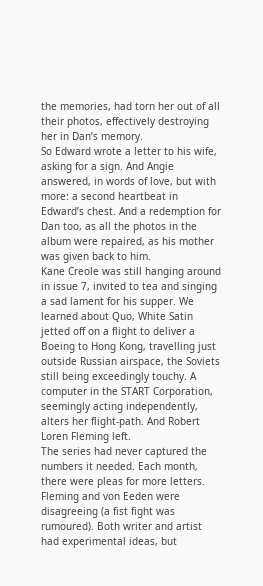the memories, had torn her out of all their photos, effectively destroying her in Dan’s memory.
So Edward wrote a letter to his wife, asking for a sign. And Angie answered, in words of love, but with more: a second heartbeat in Edward’s chest. And a redemption for Dan too, as all the photos in the album were repaired, as his mother was given back to him.
Kane Creole was still hanging around in issue 7, invited to tea and singing a sad lament for his supper. We learned about Quo, White Satin jetted off on a flight to deliver a Boeing to Hong Kong, travelling just outside Russian airspace, the Soviets still being exceedingly touchy. A computer in the START Corporation, seemingly acting independently, alters her flight-path. And Robert Loren Fleming left.
The series had never captured the numbers it needed. Each month, there were pleas for more letters. Fleming and von Eeden were disagreeing (a fist fight was rumoured). Both writer and artist had experimental ideas, but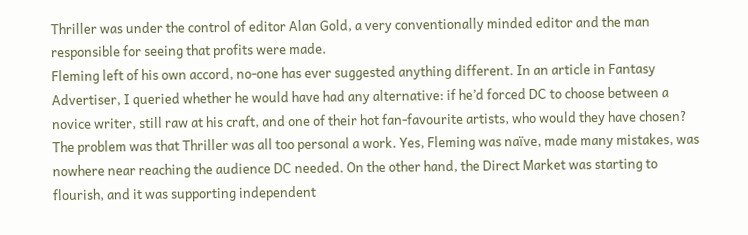Thriller was under the control of editor Alan Gold, a very conventionally minded editor and the man responsible for seeing that profits were made.
Fleming left of his own accord, no-one has ever suggested anything different. In an article in Fantasy Advertiser, I queried whether he would have had any alternative: if he’d forced DC to choose between a novice writer, still raw at his craft, and one of their hot fan-favourite artists, who would they have chosen?
The problem was that Thriller was all too personal a work. Yes, Fleming was naïve, made many mistakes, was nowhere near reaching the audience DC needed. On the other hand, the Direct Market was starting to flourish, and it was supporting independent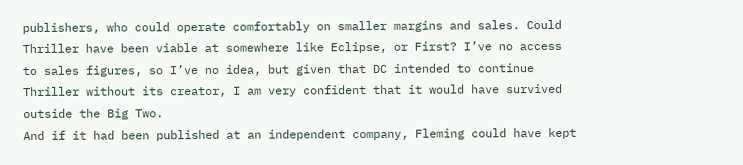publishers, who could operate comfortably on smaller margins and sales. Could Thriller have been viable at somewhere like Eclipse, or First? I’ve no access to sales figures, so I’ve no idea, but given that DC intended to continue Thriller without its creator, I am very confident that it would have survived outside the Big Two.
And if it had been published at an independent company, Fleming could have kept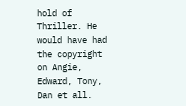hold of Thriller. He would have had the copyright on Angie, Edward, Tony, Dan et all.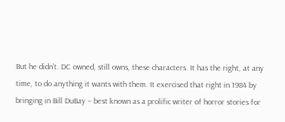But he didn’t. DC owned, still owns, these characters. It has the right, at any time, to do anything it wants with them. It exercised that right in 1984 by bringing in Bill DuBay – best known as a prolific writer of horror stories for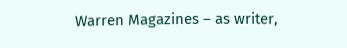Warren Magazines – as writer,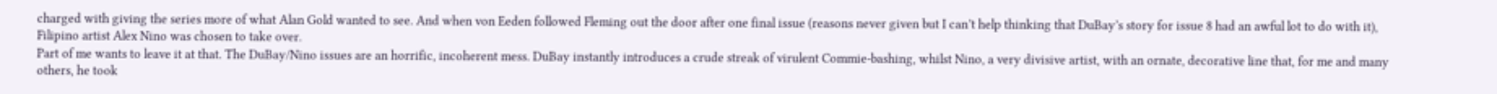charged with giving the series more of what Alan Gold wanted to see. And when von Eeden followed Fleming out the door after one final issue (reasons never given but I can’t help thinking that DuBay’s story for issue 8 had an awful lot to do with it), Filipino artist Alex Nino was chosen to take over.
Part of me wants to leave it at that. The DuBay/Nino issues are an horrific, incoherent mess. DuBay instantly introduces a crude streak of virulent Commie-bashing, whilst Nino, a very divisive artist, with an ornate, decorative line that, for me and many others, he took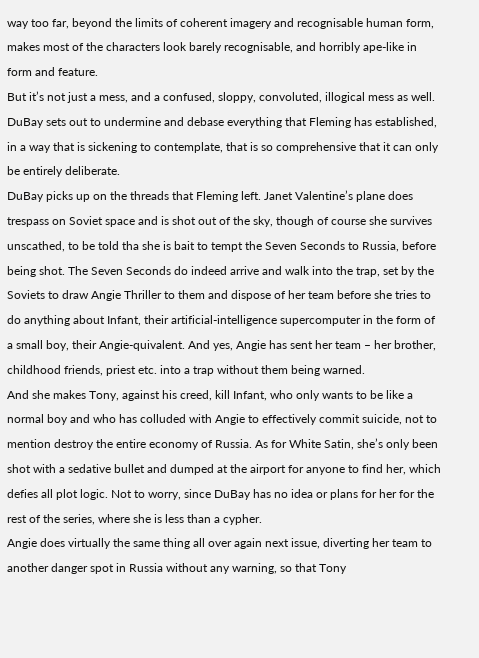way too far, beyond the limits of coherent imagery and recognisable human form, makes most of the characters look barely recognisable, and horribly ape-like in form and feature.
But it’s not just a mess, and a confused, sloppy, convoluted, illogical mess as well. DuBay sets out to undermine and debase everything that Fleming has established, in a way that is sickening to contemplate, that is so comprehensive that it can only be entirely deliberate.
DuBay picks up on the threads that Fleming left. Janet Valentine’s plane does trespass on Soviet space and is shot out of the sky, though of course she survives unscathed, to be told tha she is bait to tempt the Seven Seconds to Russia, before being shot. The Seven Seconds do indeed arrive and walk into the trap, set by the Soviets to draw Angie Thriller to them and dispose of her team before she tries to do anything about Infant, their artificial-intelligence supercomputer in the form of a small boy, their Angie-quivalent. And yes, Angie has sent her team – her brother, childhood friends, priest etc. into a trap without them being warned.
And she makes Tony, against his creed, kill Infant, who only wants to be like a normal boy and who has colluded with Angie to effectively commit suicide, not to mention destroy the entire economy of Russia. As for White Satin, she’s only been shot with a sedative bullet and dumped at the airport for anyone to find her, which defies all plot logic. Not to worry, since DuBay has no idea or plans for her for the rest of the series, where she is less than a cypher.
Angie does virtually the same thing all over again next issue, diverting her team to another danger spot in Russia without any warning, so that Tony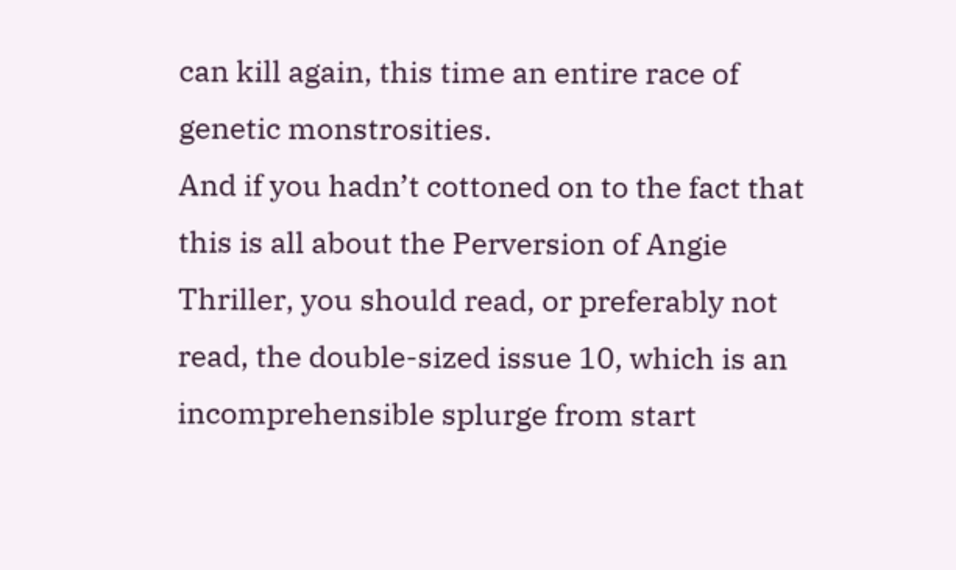can kill again, this time an entire race of genetic monstrosities.
And if you hadn’t cottoned on to the fact that this is all about the Perversion of Angie Thriller, you should read, or preferably not read, the double-sized issue 10, which is an incomprehensible splurge from start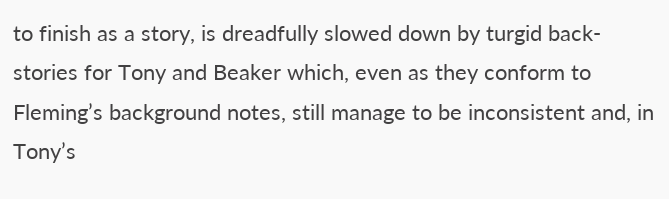to finish as a story, is dreadfully slowed down by turgid back-stories for Tony and Beaker which, even as they conform to Fleming’s background notes, still manage to be inconsistent and, in Tony’s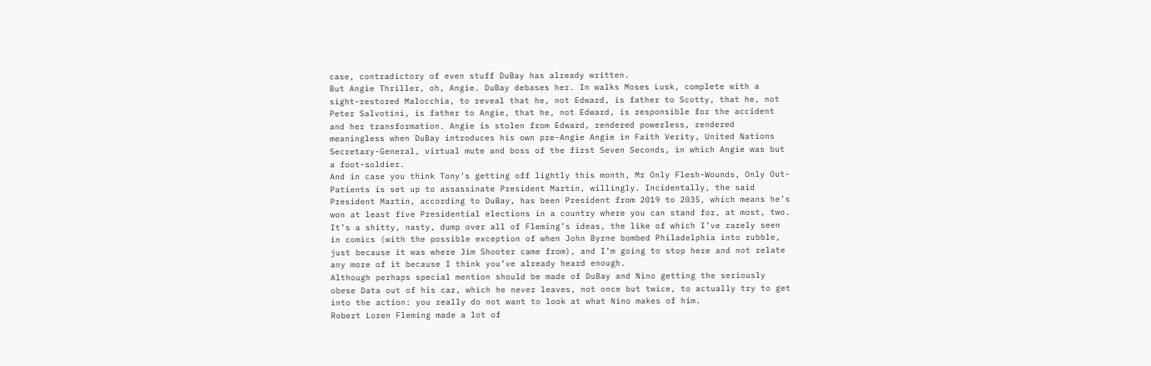case, contradictory of even stuff DuBay has already written.
But Angie Thriller, oh, Angie. DuBay debases her. In walks Moses Lusk, complete with a sight-restored Malocchia, to reveal that he, not Edward, is father to Scotty, that he, not Peter Salvotini, is father to Angie, that he, not Edward, is responsible for the accident and her transformation. Angie is stolen from Edward, rendered powerless, rendered meaningless when DuBay introduces his own pre-Angie Angie in Faith Verity, United Nations Secretary-General, virtual mute and boss of the first Seven Seconds, in which Angie was but a foot-soldier.
And in case you think Tony’s getting off lightly this month, Mr Only Flesh-Wounds, Only Out-Patients is set up to assassinate President Martin, willingly. Incidentally, the said President Martin, according to DuBay, has been President from 2019 to 2035, which means he’s won at least five Presidential elections in a country where you can stand for, at most, two.
It’s a shitty, nasty, dump over all of Fleming’s ideas, the like of which I’ve rarely seen in comics (with the possible exception of when John Byrne bombed Philadelphia into rubble, just because it was where Jim Shooter came from), and I’m going to stop here and not relate any more of it because I think you’ve already heard enough.
Although perhaps special mention should be made of DuBay and Nino getting the seriously obese Data out of his car, which he never leaves, not once but twice, to actually try to get into the action: you really do not want to look at what Nino makes of him.
Robert Loren Fleming made a lot of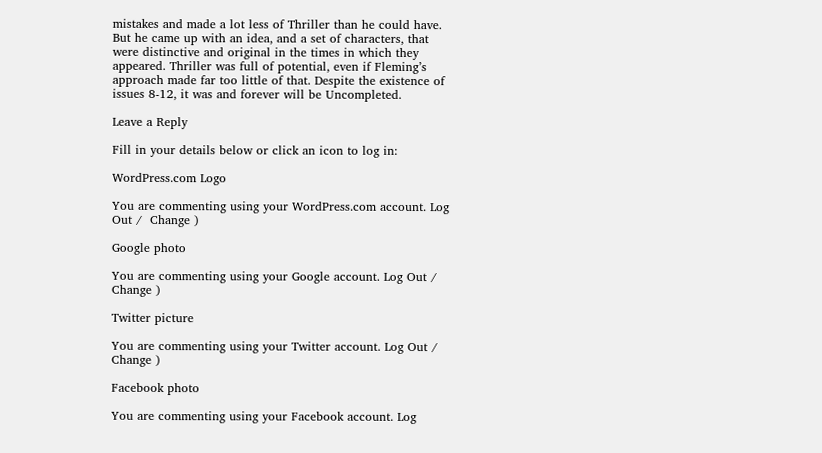mistakes and made a lot less of Thriller than he could have. But he came up with an idea, and a set of characters, that were distinctive and original in the times in which they appeared. Thriller was full of potential, even if Fleming’s approach made far too little of that. Despite the existence of issues 8-12, it was and forever will be Uncompleted.

Leave a Reply

Fill in your details below or click an icon to log in:

WordPress.com Logo

You are commenting using your WordPress.com account. Log Out /  Change )

Google photo

You are commenting using your Google account. Log Out /  Change )

Twitter picture

You are commenting using your Twitter account. Log Out /  Change )

Facebook photo

You are commenting using your Facebook account. Log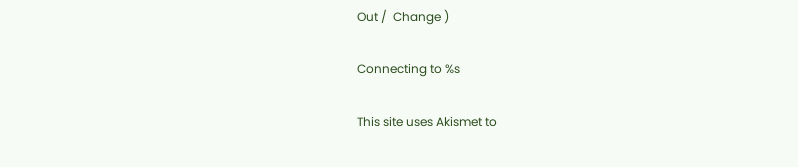Out /  Change )

Connecting to %s

This site uses Akismet to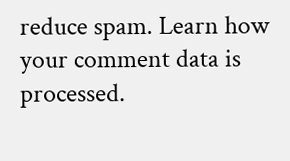reduce spam. Learn how your comment data is processed.